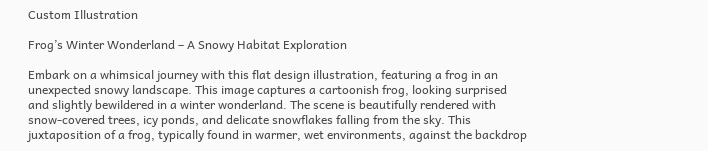Custom Illustration

Frog’s Winter Wonderland – A Snowy Habitat Exploration

Embark on a whimsical journey with this flat design illustration, featuring a frog in an unexpected snowy landscape. This image captures a cartoonish frog, looking surprised and slightly bewildered in a winter wonderland. The scene is beautifully rendered with snow-covered trees, icy ponds, and delicate snowflakes falling from the sky. This juxtaposition of a frog, typically found in warmer, wet environments, against the backdrop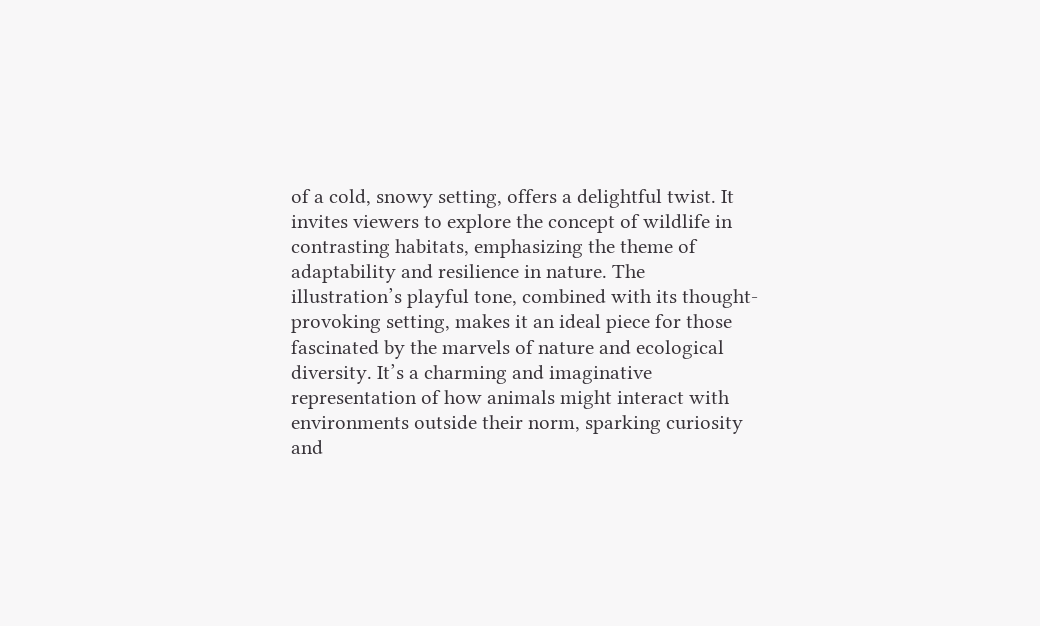of a cold, snowy setting, offers a delightful twist. It invites viewers to explore the concept of wildlife in contrasting habitats, emphasizing the theme of adaptability and resilience in nature. The illustration’s playful tone, combined with its thought-provoking setting, makes it an ideal piece for those fascinated by the marvels of nature and ecological diversity. It’s a charming and imaginative representation of how animals might interact with environments outside their norm, sparking curiosity and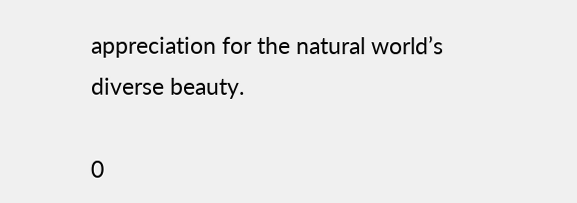appreciation for the natural world’s diverse beauty.

0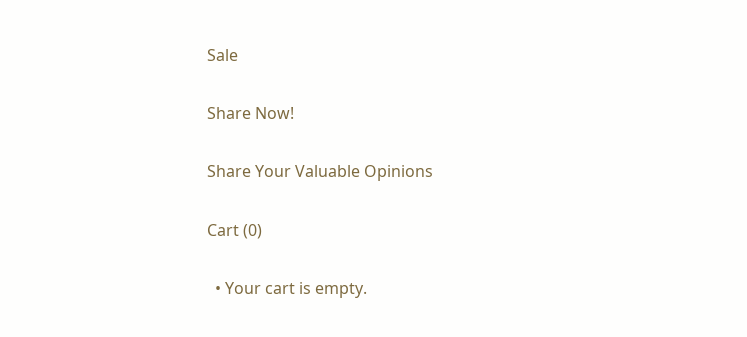Sale

Share Now!

Share Your Valuable Opinions

Cart (0)

  • Your cart is empty.